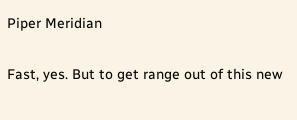Piper Meridian

Fast, yes. But to get range out of this new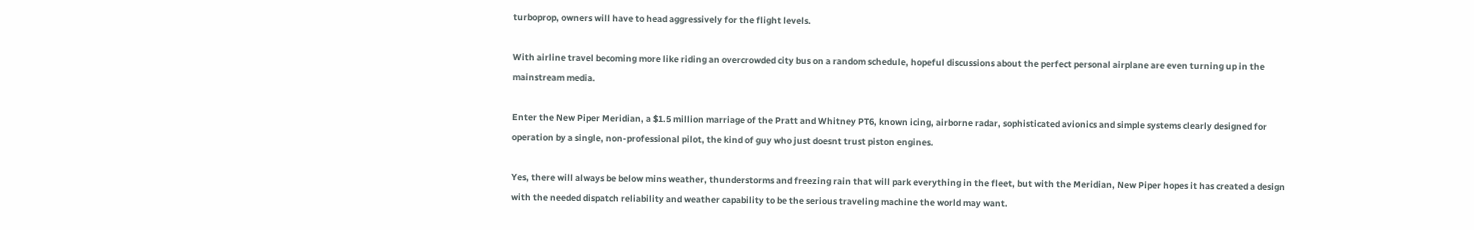turboprop, owners will have to head aggressively for the flight levels.

With airline travel becoming more like riding an overcrowded city bus on a random schedule, hopeful discussions about the perfect personal airplane are even turning up in the mainstream media.

Enter the New Piper Meridian, a $1.5 million marriage of the Pratt and Whitney PT6, known icing, airborne radar, sophisticated avionics and simple systems clearly designed for operation by a single, non-professional pilot, the kind of guy who just doesnt trust piston engines.

Yes, there will always be below mins weather, thunderstorms and freezing rain that will park everything in the fleet, but with the Meridian, New Piper hopes it has created a design with the needed dispatch reliability and weather capability to be the serious traveling machine the world may want.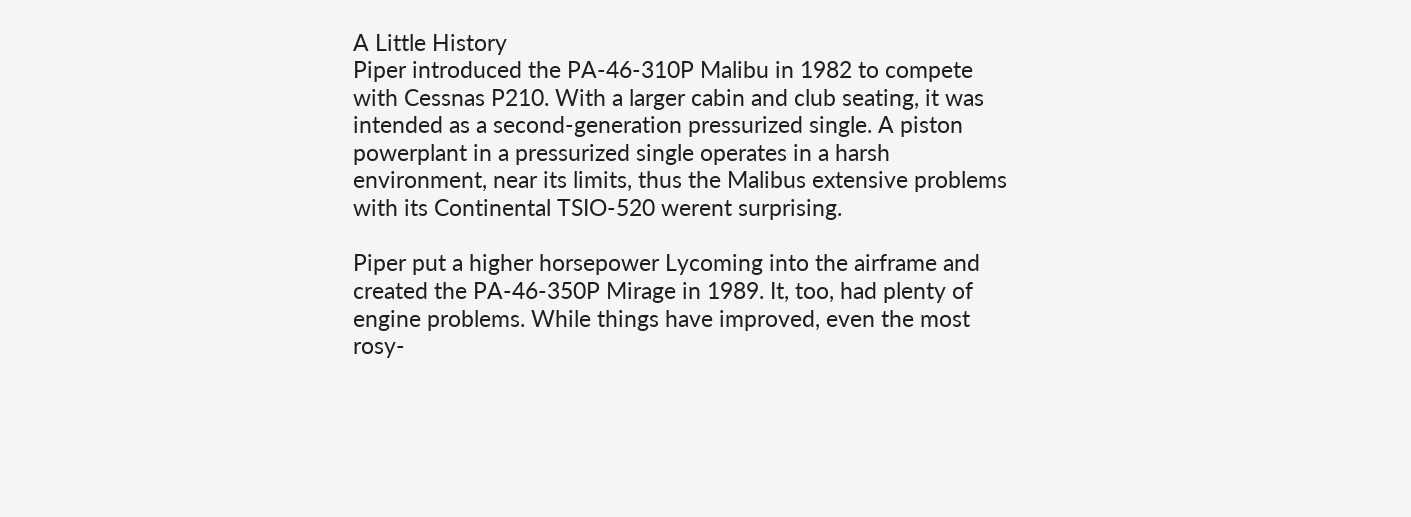A Little History
Piper introduced the PA-46-310P Malibu in 1982 to compete with Cessnas P210. With a larger cabin and club seating, it was intended as a second-generation pressurized single. A piston powerplant in a pressurized single operates in a harsh environment, near its limits, thus the Malibus extensive problems with its Continental TSIO-520 werent surprising.

Piper put a higher horsepower Lycoming into the airframe and created the PA-46-350P Mirage in 1989. It, too, had plenty of engine problems. While things have improved, even the most rosy-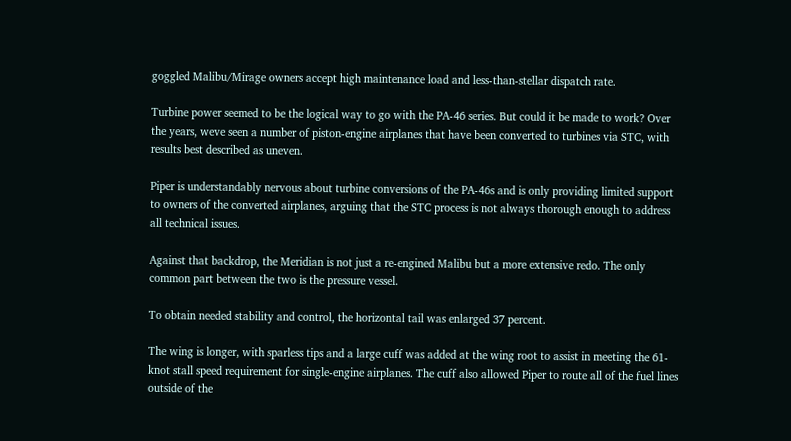goggled Malibu/Mirage owners accept high maintenance load and less-than-stellar dispatch rate.

Turbine power seemed to be the logical way to go with the PA-46 series. But could it be made to work? Over the years, weve seen a number of piston-engine airplanes that have been converted to turbines via STC, with results best described as uneven.

Piper is understandably nervous about turbine conversions of the PA-46s and is only providing limited support to owners of the converted airplanes, arguing that the STC process is not always thorough enough to address all technical issues.

Against that backdrop, the Meridian is not just a re-engined Malibu but a more extensive redo. The only common part between the two is the pressure vessel.

To obtain needed stability and control, the horizontal tail was enlarged 37 percent.

The wing is longer, with sparless tips and a large cuff was added at the wing root to assist in meeting the 61-knot stall speed requirement for single-engine airplanes. The cuff also allowed Piper to route all of the fuel lines outside of the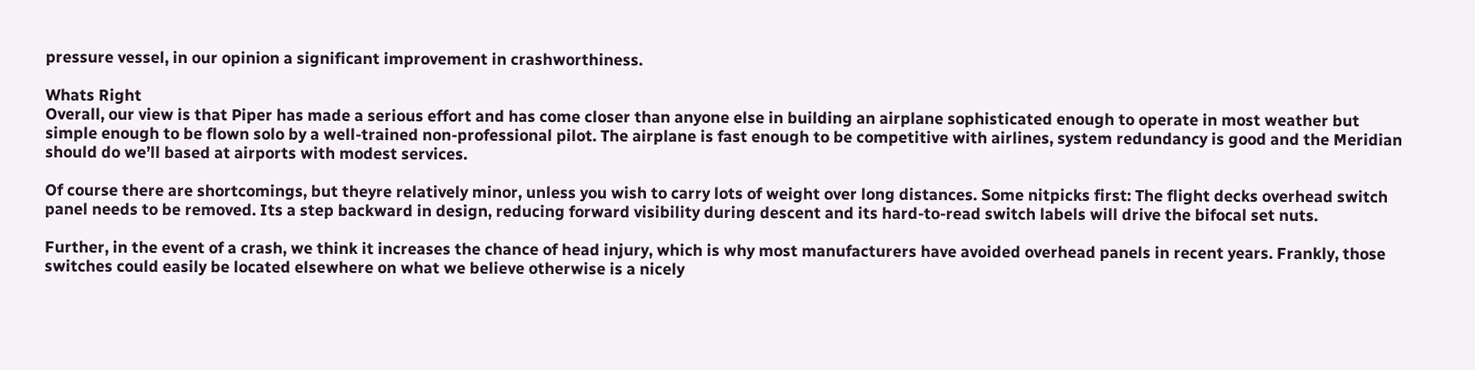pressure vessel, in our opinion a significant improvement in crashworthiness.

Whats Right
Overall, our view is that Piper has made a serious effort and has come closer than anyone else in building an airplane sophisticated enough to operate in most weather but simple enough to be flown solo by a well-trained non-professional pilot. The airplane is fast enough to be competitive with airlines, system redundancy is good and the Meridian should do we’ll based at airports with modest services.

Of course there are shortcomings, but theyre relatively minor, unless you wish to carry lots of weight over long distances. Some nitpicks first: The flight decks overhead switch panel needs to be removed. Its a step backward in design, reducing forward visibility during descent and its hard-to-read switch labels will drive the bifocal set nuts.

Further, in the event of a crash, we think it increases the chance of head injury, which is why most manufacturers have avoided overhead panels in recent years. Frankly, those switches could easily be located elsewhere on what we believe otherwise is a nicely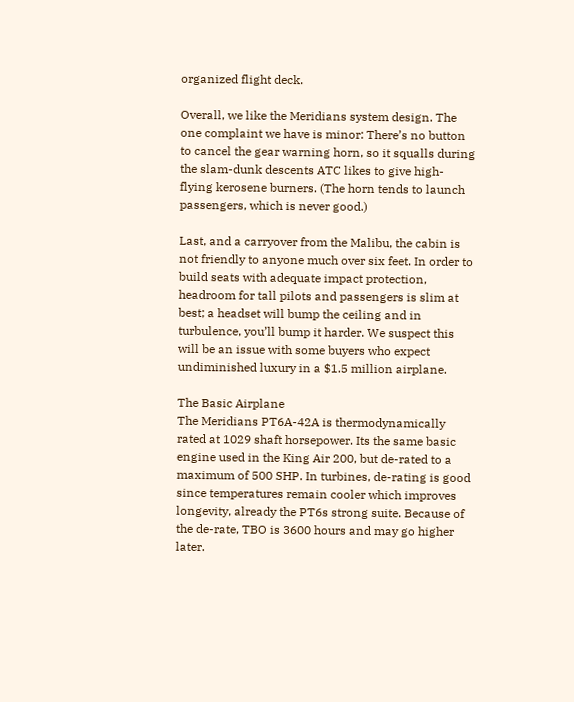organized flight deck.

Overall, we like the Meridians system design. The one complaint we have is minor: There’s no button to cancel the gear warning horn, so it squalls during the slam-dunk descents ATC likes to give high-flying kerosene burners. (The horn tends to launch passengers, which is never good.)

Last, and a carryover from the Malibu, the cabin is not friendly to anyone much over six feet. In order to build seats with adequate impact protection, headroom for tall pilots and passengers is slim at best; a headset will bump the ceiling and in turbulence, you’ll bump it harder. We suspect this will be an issue with some buyers who expect undiminished luxury in a $1.5 million airplane.

The Basic Airplane
The Meridians PT6A-42A is thermodynamically rated at 1029 shaft horsepower. Its the same basic engine used in the King Air 200, but de-rated to a maximum of 500 SHP. In turbines, de-rating is good since temperatures remain cooler which improves longevity, already the PT6s strong suite. Because of the de-rate, TBO is 3600 hours and may go higher later.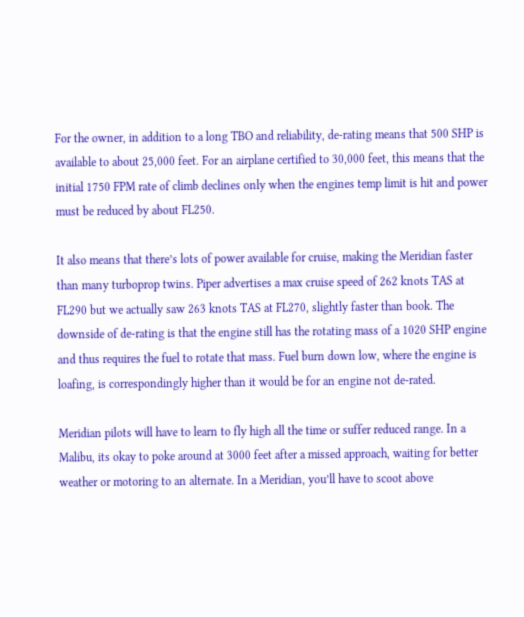For the owner, in addition to a long TBO and reliability, de-rating means that 500 SHP is available to about 25,000 feet. For an airplane certified to 30,000 feet, this means that the initial 1750 FPM rate of climb declines only when the engines temp limit is hit and power must be reduced by about FL250.

It also means that there’s lots of power available for cruise, making the Meridian faster than many turboprop twins. Piper advertises a max cruise speed of 262 knots TAS at FL290 but we actually saw 263 knots TAS at FL270, slightly faster than book. The downside of de-rating is that the engine still has the rotating mass of a 1020 SHP engine and thus requires the fuel to rotate that mass. Fuel burn down low, where the engine is loafing, is correspondingly higher than it would be for an engine not de-rated.

Meridian pilots will have to learn to fly high all the time or suffer reduced range. In a Malibu, its okay to poke around at 3000 feet after a missed approach, waiting for better weather or motoring to an alternate. In a Meridian, you’ll have to scoot above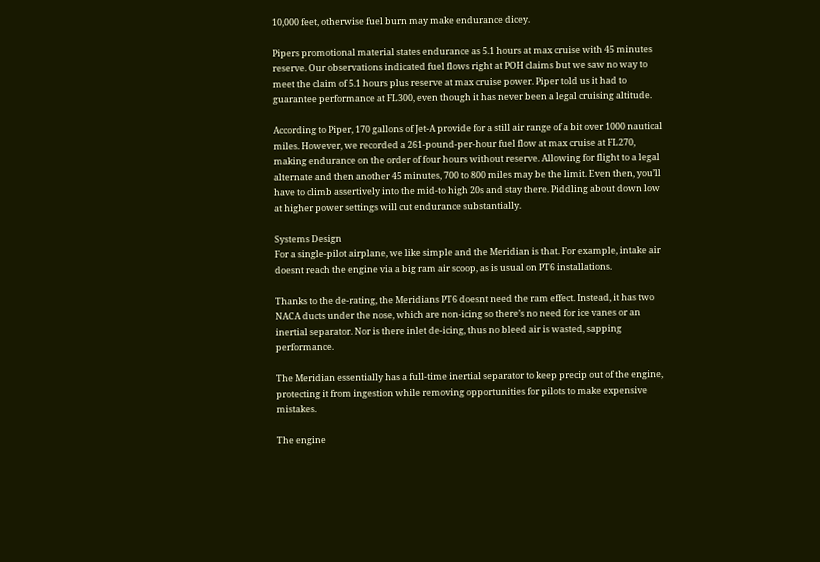10,000 feet, otherwise fuel burn may make endurance dicey.

Pipers promotional material states endurance as 5.1 hours at max cruise with 45 minutes reserve. Our observations indicated fuel flows right at POH claims but we saw no way to meet the claim of 5.1 hours plus reserve at max cruise power. Piper told us it had to guarantee performance at FL300, even though it has never been a legal cruising altitude.

According to Piper, 170 gallons of Jet-A provide for a still air range of a bit over 1000 nautical miles. However, we recorded a 261-pound-per-hour fuel flow at max cruise at FL270, making endurance on the order of four hours without reserve. Allowing for flight to a legal alternate and then another 45 minutes, 700 to 800 miles may be the limit. Even then, you’ll have to climb assertively into the mid-to high 20s and stay there. Piddling about down low at higher power settings will cut endurance substantially.

Systems Design
For a single-pilot airplane, we like simple and the Meridian is that. For example, intake air doesnt reach the engine via a big ram air scoop, as is usual on PT6 installations.

Thanks to the de-rating, the Meridians PT6 doesnt need the ram effect. Instead, it has two NACA ducts under the nose, which are non-icing so there’s no need for ice vanes or an inertial separator. Nor is there inlet de-icing, thus no bleed air is wasted, sapping performance.

The Meridian essentially has a full-time inertial separator to keep precip out of the engine, protecting it from ingestion while removing opportunities for pilots to make expensive mistakes.

The engine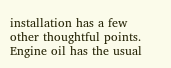installation has a few other thoughtful points. Engine oil has the usual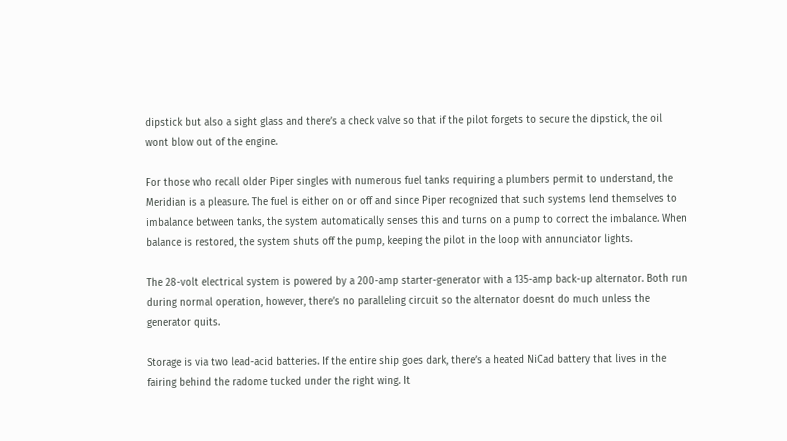dipstick but also a sight glass and there’s a check valve so that if the pilot forgets to secure the dipstick, the oil wont blow out of the engine.

For those who recall older Piper singles with numerous fuel tanks requiring a plumbers permit to understand, the Meridian is a pleasure. The fuel is either on or off and since Piper recognized that such systems lend themselves to imbalance between tanks, the system automatically senses this and turns on a pump to correct the imbalance. When balance is restored, the system shuts off the pump, keeping the pilot in the loop with annunciator lights.

The 28-volt electrical system is powered by a 200-amp starter-generator with a 135-amp back-up alternator. Both run during normal operation, however, there’s no paralleling circuit so the alternator doesnt do much unless the generator quits.

Storage is via two lead-acid batteries. If the entire ship goes dark, there’s a heated NiCad battery that lives in the fairing behind the radome tucked under the right wing. It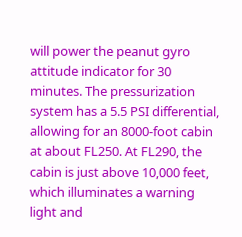will power the peanut gyro attitude indicator for 30 minutes. The pressurization system has a 5.5 PSI differential, allowing for an 8000-foot cabin at about FL250. At FL290, the cabin is just above 10,000 feet, which illuminates a warning light and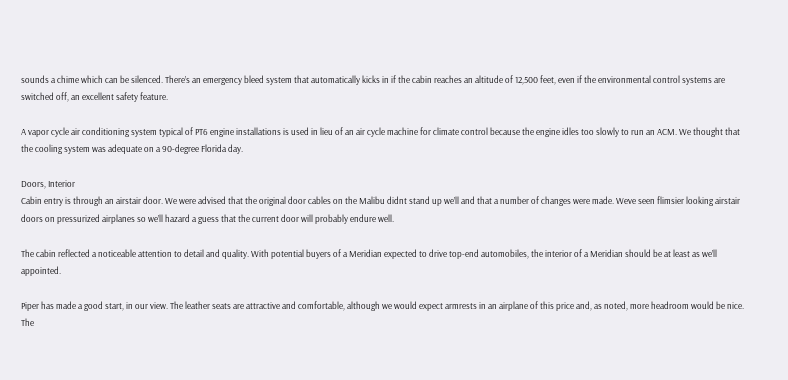sounds a chime which can be silenced. There’s an emergency bleed system that automatically kicks in if the cabin reaches an altitude of 12,500 feet, even if the environmental control systems are switched off, an excellent safety feature.

A vapor cycle air conditioning system typical of PT6 engine installations is used in lieu of an air cycle machine for climate control because the engine idles too slowly to run an ACM. We thought that the cooling system was adequate on a 90-degree Florida day.

Doors, Interior
Cabin entry is through an airstair door. We were advised that the original door cables on the Malibu didnt stand up we’ll and that a number of changes were made. Weve seen flimsier looking airstair doors on pressurized airplanes so we’ll hazard a guess that the current door will probably endure well.

The cabin reflected a noticeable attention to detail and quality. With potential buyers of a Meridian expected to drive top-end automobiles, the interior of a Meridian should be at least as we’ll appointed.

Piper has made a good start, in our view. The leather seats are attractive and comfortable, although we would expect armrests in an airplane of this price and, as noted, more headroom would be nice. The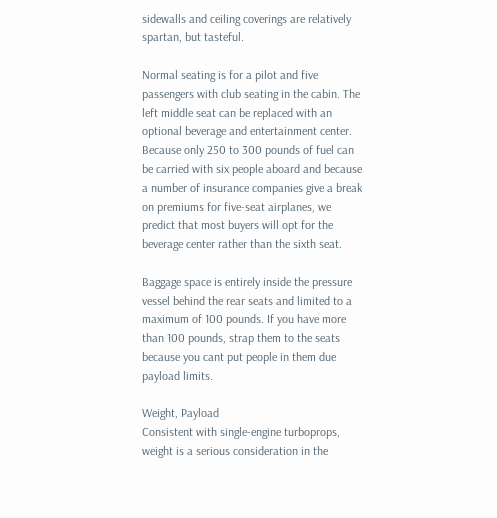sidewalls and ceiling coverings are relatively spartan, but tasteful.

Normal seating is for a pilot and five passengers with club seating in the cabin. The left middle seat can be replaced with an optional beverage and entertainment center. Because only 250 to 300 pounds of fuel can be carried with six people aboard and because a number of insurance companies give a break on premiums for five-seat airplanes, we predict that most buyers will opt for the beverage center rather than the sixth seat.

Baggage space is entirely inside the pressure vessel behind the rear seats and limited to a maximum of 100 pounds. If you have more than 100 pounds, strap them to the seats because you cant put people in them due payload limits.

Weight, Payload
Consistent with single-engine turboprops, weight is a serious consideration in the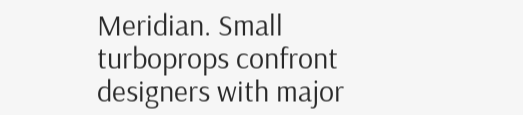Meridian. Small turboprops confront designers with major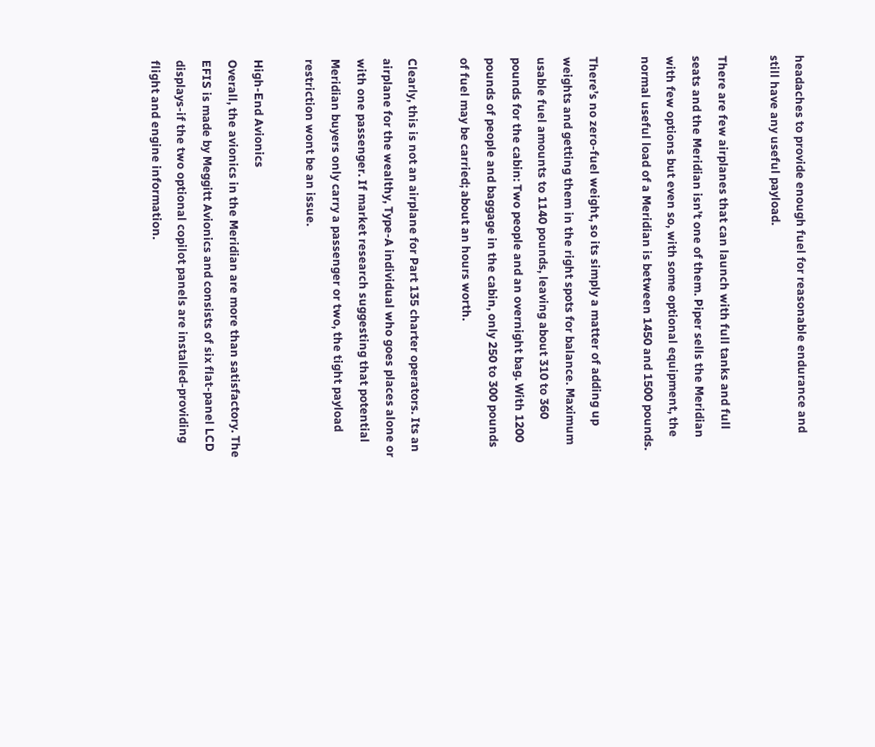headaches to provide enough fuel for reasonable endurance and still have any useful payload.

There are few airplanes that can launch with full tanks and full seats and the Meridian isn’t one of them. Piper sells the Meridian with few options but even so, with some optional equipment, the normal useful load of a Meridian is between 1450 and 1500 pounds.

There’s no zero-fuel weight, so its simply a matter of adding up weights and getting them in the right spots for balance. Maximum usable fuel amounts to 1140 pounds, leaving about 310 to 360 pounds for the cabin: Two people and an overnight bag. With 1200 pounds of people and baggage in the cabin, only 250 to 300 pounds of fuel may be carried; about an hours worth.

Clearly, this is not an airplane for Part 135 charter operators. Its an airplane for the wealthy, Type-A individual who goes places alone or with one passenger. If market research suggesting that potential Meridian buyers only carry a passenger or two, the tight payload restriction wont be an issue.

High-End Avionics
Overall, the avionics in the Meridian are more than satisfactory. The EFIS is made by Meggitt Avionics and consists of six flat-panel LCD displays-if the two optional copilot panels are installed-providing flight and engine information.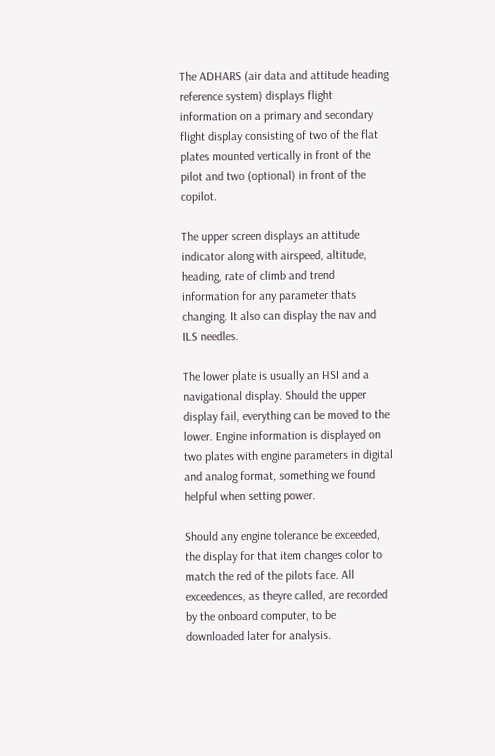The ADHARS (air data and attitude heading reference system) displays flight information on a primary and secondary flight display consisting of two of the flat plates mounted vertically in front of the pilot and two (optional) in front of the copilot.

The upper screen displays an attitude indicator along with airspeed, altitude, heading, rate of climb and trend information for any parameter thats changing. It also can display the nav and ILS needles.

The lower plate is usually an HSI and a navigational display. Should the upper display fail, everything can be moved to the lower. Engine information is displayed on two plates with engine parameters in digital and analog format, something we found helpful when setting power.

Should any engine tolerance be exceeded, the display for that item changes color to match the red of the pilots face. All exceedences, as theyre called, are recorded by the onboard computer, to be downloaded later for analysis.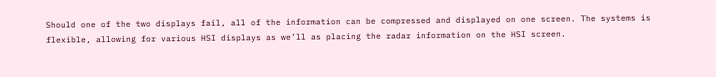Should one of the two displays fail, all of the information can be compressed and displayed on one screen. The systems is flexible, allowing for various HSI displays as we’ll as placing the radar information on the HSI screen.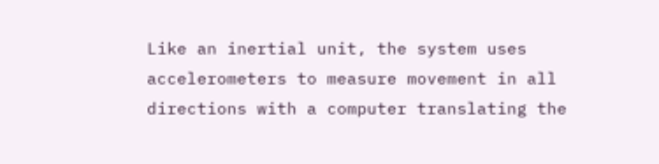Like an inertial unit, the system uses accelerometers to measure movement in all directions with a computer translating the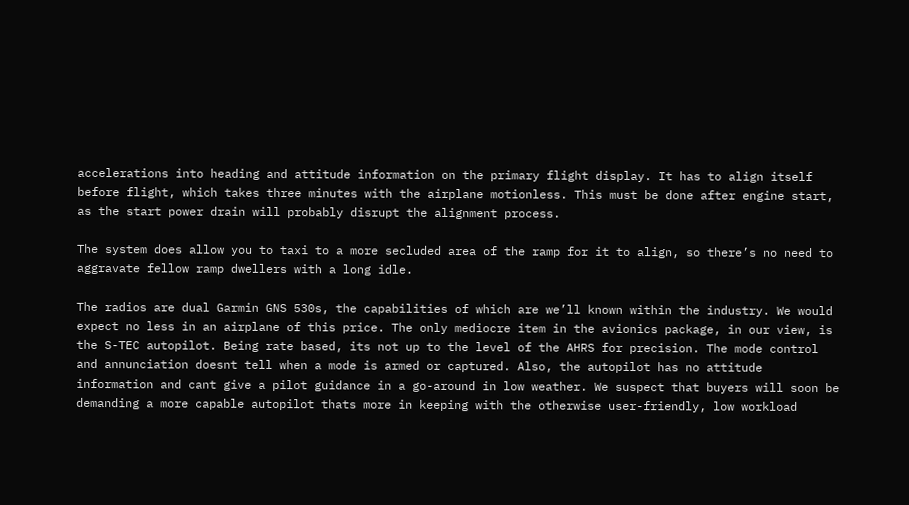accelerations into heading and attitude information on the primary flight display. It has to align itself before flight, which takes three minutes with the airplane motionless. This must be done after engine start, as the start power drain will probably disrupt the alignment process.

The system does allow you to taxi to a more secluded area of the ramp for it to align, so there’s no need to aggravate fellow ramp dwellers with a long idle.

The radios are dual Garmin GNS 530s, the capabilities of which are we’ll known within the industry. We would expect no less in an airplane of this price. The only mediocre item in the avionics package, in our view, is the S-TEC autopilot. Being rate based, its not up to the level of the AHRS for precision. The mode control and annunciation doesnt tell when a mode is armed or captured. Also, the autopilot has no attitude information and cant give a pilot guidance in a go-around in low weather. We suspect that buyers will soon be demanding a more capable autopilot thats more in keeping with the otherwise user-friendly, low workload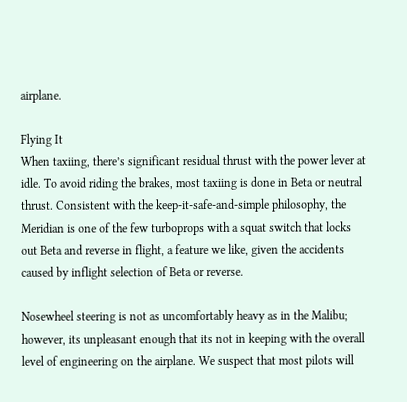airplane.

Flying It
When taxiing, there’s significant residual thrust with the power lever at idle. To avoid riding the brakes, most taxiing is done in Beta or neutral thrust. Consistent with the keep-it-safe-and-simple philosophy, the Meridian is one of the few turboprops with a squat switch that locks out Beta and reverse in flight, a feature we like, given the accidents caused by inflight selection of Beta or reverse.

Nosewheel steering is not as uncomfortably heavy as in the Malibu; however, its unpleasant enough that its not in keeping with the overall level of engineering on the airplane. We suspect that most pilots will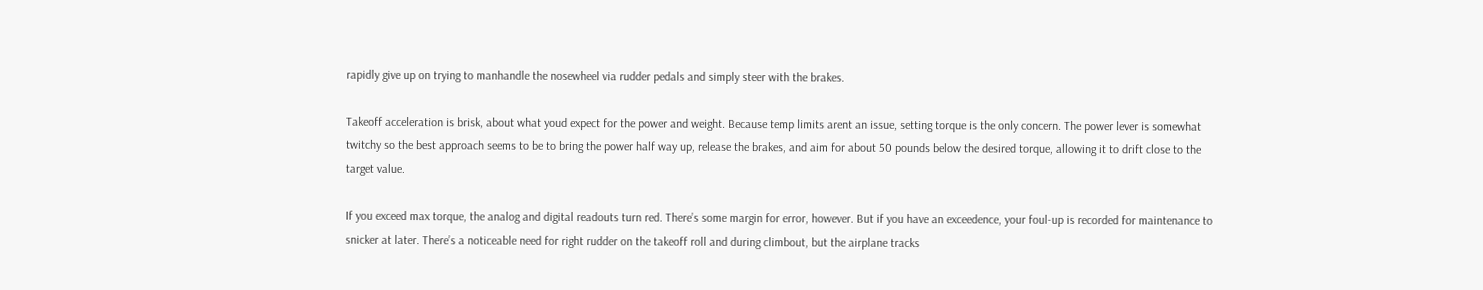rapidly give up on trying to manhandle the nosewheel via rudder pedals and simply steer with the brakes.

Takeoff acceleration is brisk, about what youd expect for the power and weight. Because temp limits arent an issue, setting torque is the only concern. The power lever is somewhat twitchy so the best approach seems to be to bring the power half way up, release the brakes, and aim for about 50 pounds below the desired torque, allowing it to drift close to the target value.

If you exceed max torque, the analog and digital readouts turn red. There’s some margin for error, however. But if you have an exceedence, your foul-up is recorded for maintenance to snicker at later. There’s a noticeable need for right rudder on the takeoff roll and during climbout, but the airplane tracks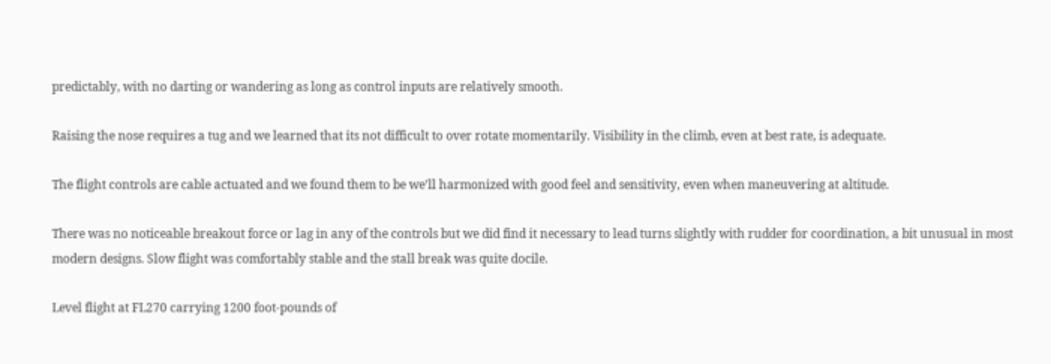predictably, with no darting or wandering as long as control inputs are relatively smooth.

Raising the nose requires a tug and we learned that its not difficult to over rotate momentarily. Visibility in the climb, even at best rate, is adequate.

The flight controls are cable actuated and we found them to be we’ll harmonized with good feel and sensitivity, even when maneuvering at altitude.

There was no noticeable breakout force or lag in any of the controls but we did find it necessary to lead turns slightly with rudder for coordination, a bit unusual in most modern designs. Slow flight was comfortably stable and the stall break was quite docile.

Level flight at FL270 carrying 1200 foot-pounds of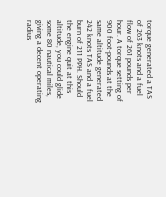torque generated a TAS of 263 knots and a fuel flow of 261 pounds per hour. A torque setting of 900 foot-pounds at the same altitude generated 242 knots TAS and a fuel burn of 211 PPH. Should the engine quit at this altitude, you could glide some 80 nautical miles, giving a decent operating radius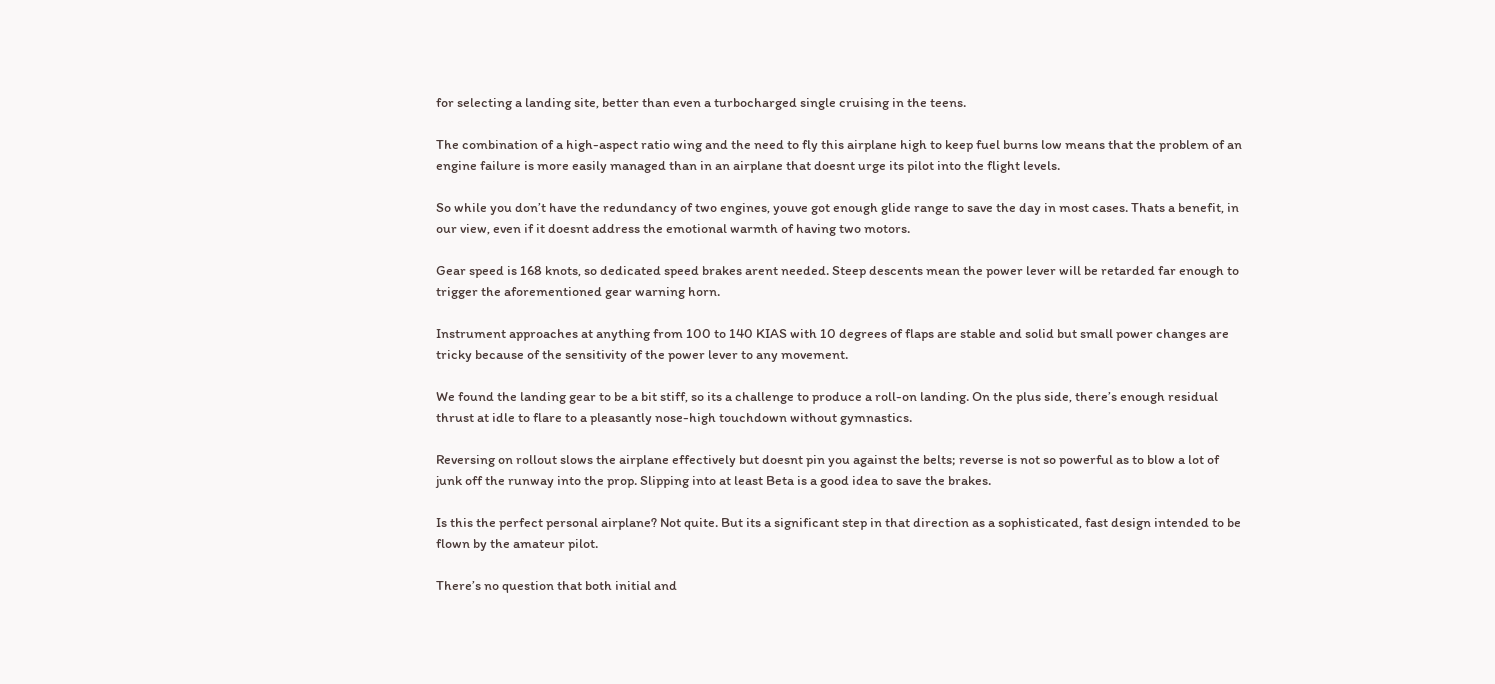for selecting a landing site, better than even a turbocharged single cruising in the teens.

The combination of a high-aspect ratio wing and the need to fly this airplane high to keep fuel burns low means that the problem of an engine failure is more easily managed than in an airplane that doesnt urge its pilot into the flight levels.

So while you don’t have the redundancy of two engines, youve got enough glide range to save the day in most cases. Thats a benefit, in our view, even if it doesnt address the emotional warmth of having two motors.

Gear speed is 168 knots, so dedicated speed brakes arent needed. Steep descents mean the power lever will be retarded far enough to trigger the aforementioned gear warning horn.

Instrument approaches at anything from 100 to 140 KIAS with 10 degrees of flaps are stable and solid but small power changes are tricky because of the sensitivity of the power lever to any movement.

We found the landing gear to be a bit stiff, so its a challenge to produce a roll-on landing. On the plus side, there’s enough residual thrust at idle to flare to a pleasantly nose-high touchdown without gymnastics.

Reversing on rollout slows the airplane effectively but doesnt pin you against the belts; reverse is not so powerful as to blow a lot of junk off the runway into the prop. Slipping into at least Beta is a good idea to save the brakes.

Is this the perfect personal airplane? Not quite. But its a significant step in that direction as a sophisticated, fast design intended to be flown by the amateur pilot.

There’s no question that both initial and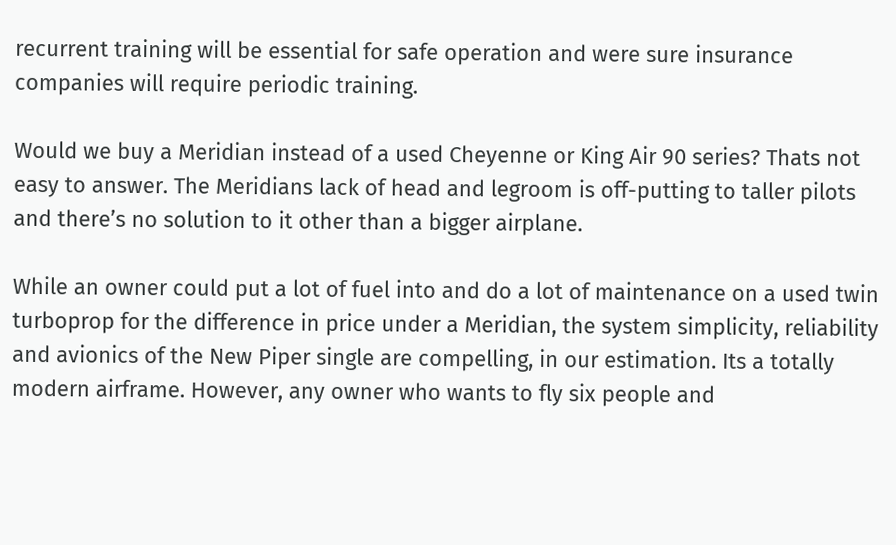recurrent training will be essential for safe operation and were sure insurance companies will require periodic training.

Would we buy a Meridian instead of a used Cheyenne or King Air 90 series? Thats not easy to answer. The Meridians lack of head and legroom is off-putting to taller pilots and there’s no solution to it other than a bigger airplane.

While an owner could put a lot of fuel into and do a lot of maintenance on a used twin turboprop for the difference in price under a Meridian, the system simplicity, reliability and avionics of the New Piper single are compelling, in our estimation. Its a totally modern airframe. However, any owner who wants to fly six people and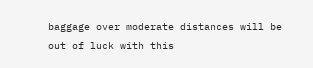baggage over moderate distances will be out of luck with this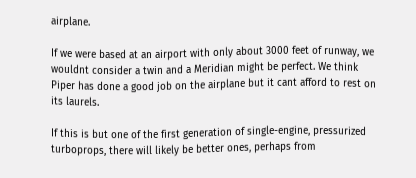airplane.

If we were based at an airport with only about 3000 feet of runway, we wouldnt consider a twin and a Meridian might be perfect. We think Piper has done a good job on the airplane but it cant afford to rest on its laurels.

If this is but one of the first generation of single-engine, pressurized turboprops, there will likely be better ones, perhaps from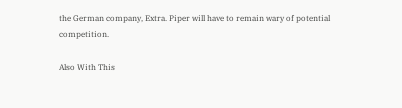the German company, Extra. Piper will have to remain wary of potential competition.

Also With This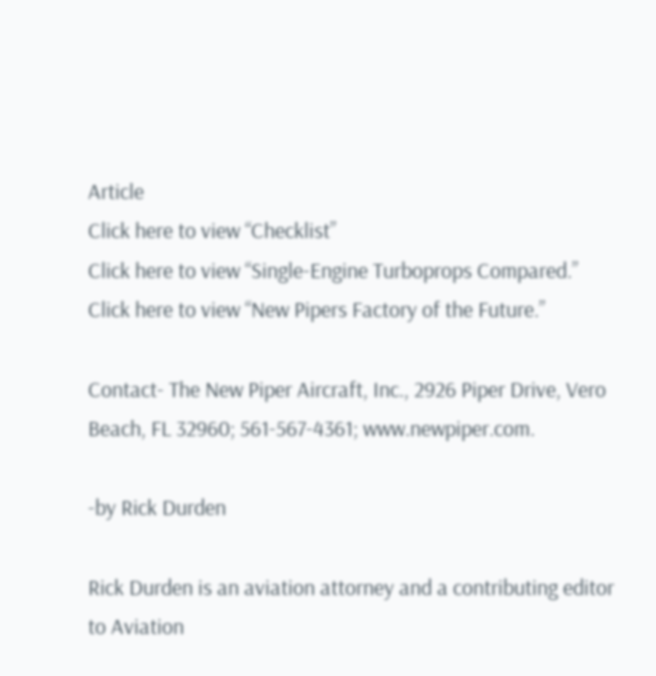Article
Click here to view “Checklist”
Click here to view “Single-Engine Turboprops Compared.”
Click here to view “New Pipers Factory of the Future.”

Contact- The New Piper Aircraft, Inc., 2926 Piper Drive, Vero Beach, FL 32960; 561-567-4361; www.newpiper.com.

-by Rick Durden

Rick Durden is an aviation attorney and a contributing editor to Aviation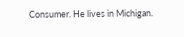Consumer. He lives in Michigan.